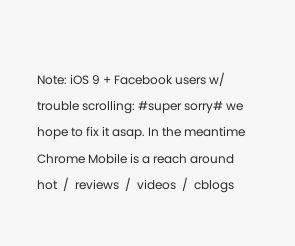Note: iOS 9 + Facebook users w/ trouble scrolling: #super sorry# we hope to fix it asap. In the meantime Chrome Mobile is a reach around
hot  /  reviews  /  videos  /  cblogs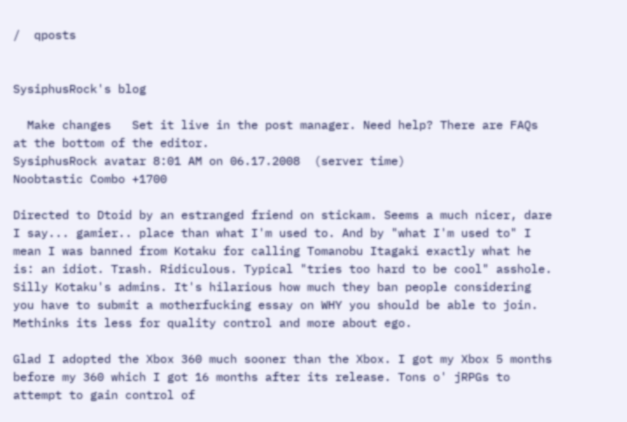/  qposts


SysiphusRock's blog

  Make changes   Set it live in the post manager. Need help? There are FAQs at the bottom of the editor.
SysiphusRock avatar 8:01 AM on 06.17.2008  (server time)
Noobtastic Combo +1700

Directed to Dtoid by an estranged friend on stickam. Seems a much nicer, dare I say... gamier.. place than what I'm used to. And by "what I'm used to" I mean I was banned from Kotaku for calling Tomanobu Itagaki exactly what he is: an idiot. Trash. Ridiculous. Typical "tries too hard to be cool" asshole. Silly Kotaku's admins. It's hilarious how much they ban people considering you have to submit a motherfucking essay on WHY you should be able to join. Methinks its less for quality control and more about ego.

Glad I adopted the Xbox 360 much sooner than the Xbox. I got my Xbox 5 months before my 360 which I got 16 months after its release. Tons o' jRPGs to attempt to gain control of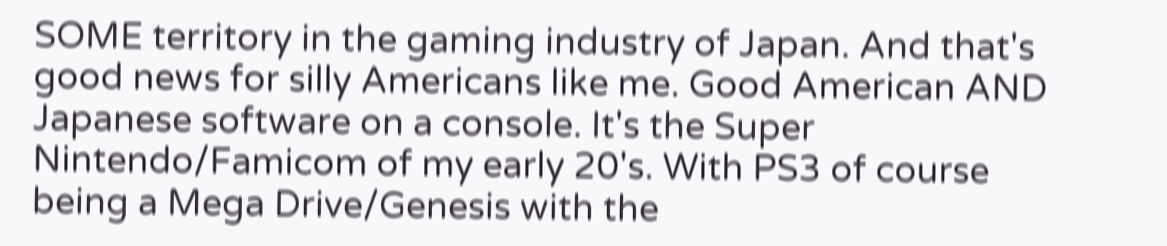SOME territory in the gaming industry of Japan. And that's good news for silly Americans like me. Good American AND Japanese software on a console. It's the Super Nintendo/Famicom of my early 20's. With PS3 of course being a Mega Drive/Genesis with the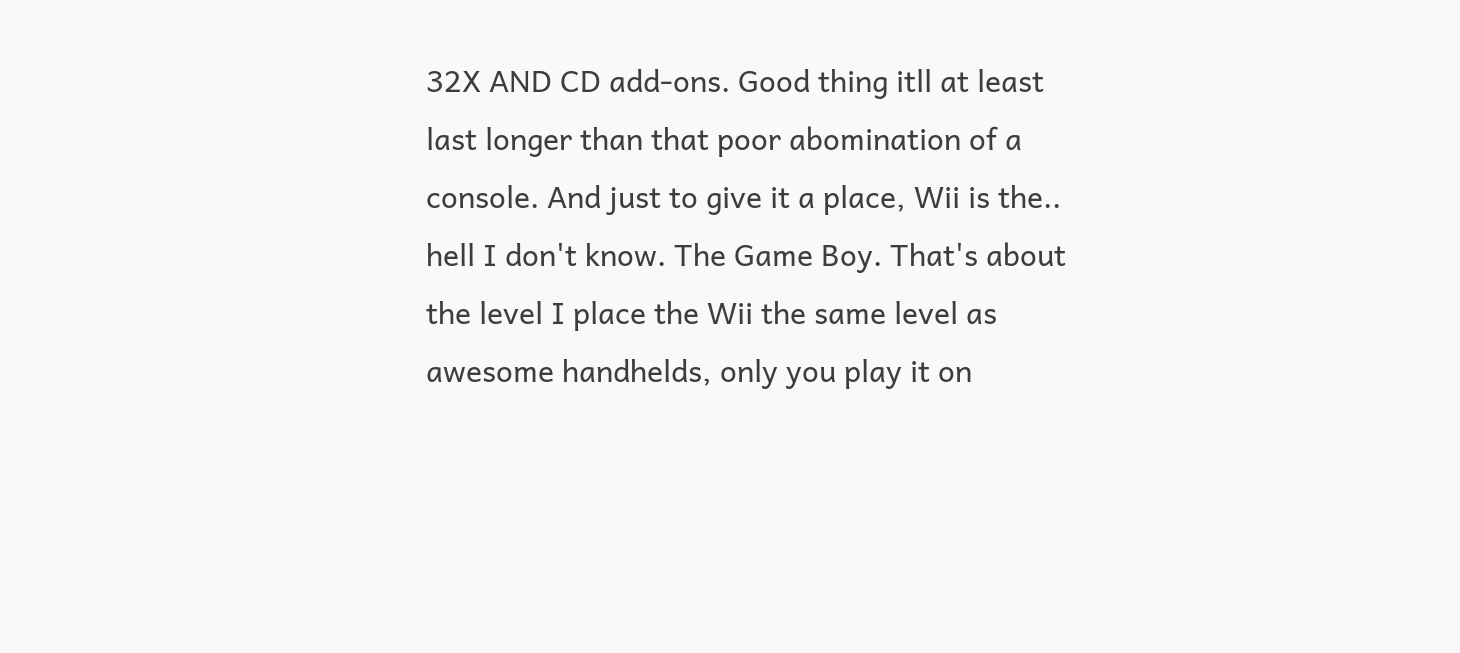32X AND CD add-ons. Good thing itll at least last longer than that poor abomination of a console. And just to give it a place, Wii is the.. hell I don't know. The Game Boy. That's about the level I place the Wii the same level as awesome handhelds, only you play it on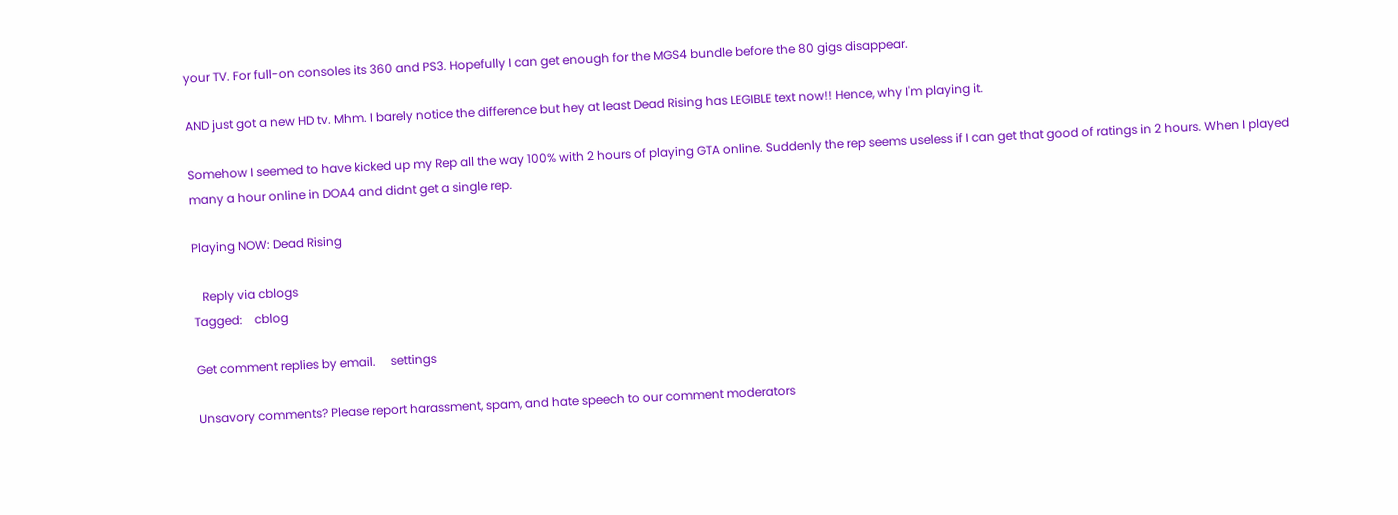your TV. For full-on consoles its 360 and PS3. Hopefully I can get enough for the MGS4 bundle before the 80 gigs disappear.

AND just got a new HD tv. Mhm. I barely notice the difference but hey at least Dead Rising has LEGIBLE text now!! Hence, why I'm playing it.

Somehow I seemed to have kicked up my Rep all the way 100% with 2 hours of playing GTA online. Suddenly the rep seems useless if I can get that good of ratings in 2 hours. When I played many a hour online in DOA4 and didnt get a single rep.

Playing NOW: Dead Rising

   Reply via cblogs
Tagged:    cblog

Get comment replies by email.     settings

Unsavory comments? Please report harassment, spam, and hate speech to our comment moderators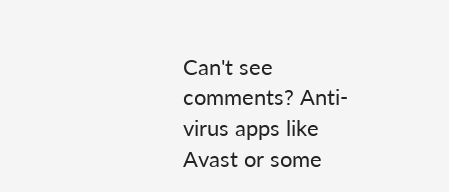Can't see comments? Anti-virus apps like Avast or some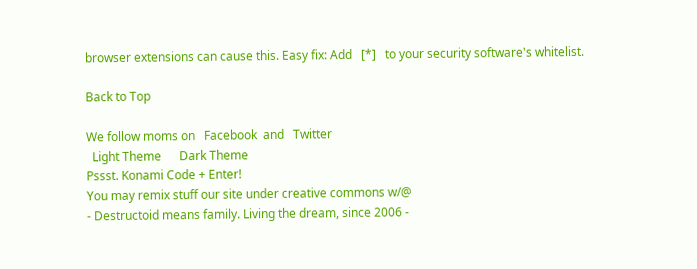browser extensions can cause this. Easy fix: Add   [*]   to your security software's whitelist.

Back to Top

We follow moms on   Facebook  and   Twitter
  Light Theme      Dark Theme
Pssst. Konami Code + Enter!
You may remix stuff our site under creative commons w/@
- Destructoid means family. Living the dream, since 2006 -